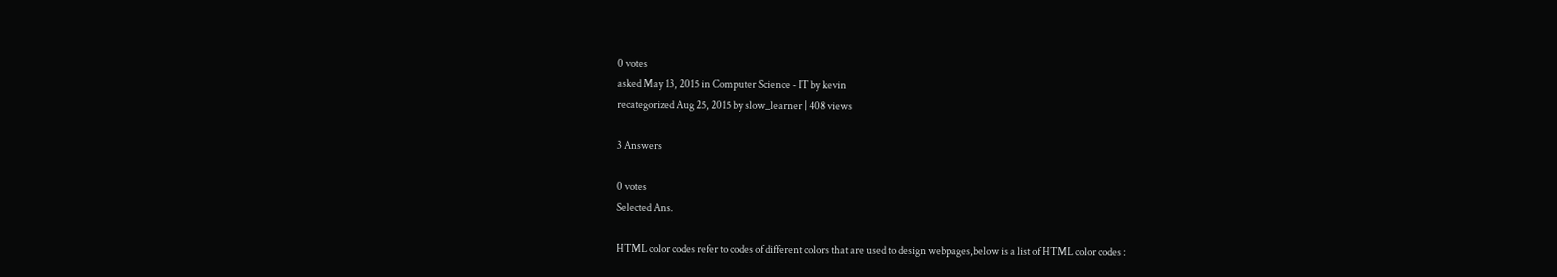0 votes
asked May 13, 2015 in Computer Science - IT by kevin
recategorized Aug 25, 2015 by slow_learner | 408 views

3 Answers

0 votes
Selected Ans.

HTML color codes refer to codes of different colors that are used to design webpages,below is a list of HTML color codes :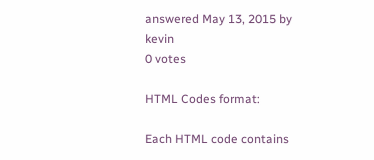answered May 13, 2015 by kevin
0 votes

HTML Codes format:

Each HTML code contains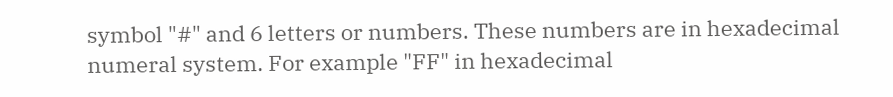symbol "#" and 6 letters or numbers. These numbers are in hexadecimal numeral system. For example "FF" in hexadecimal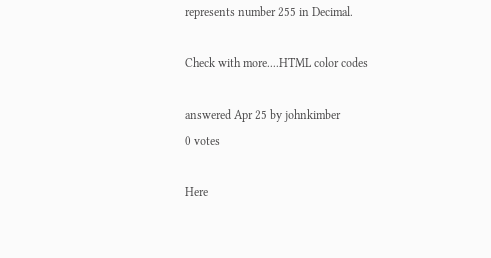represents number 255 in Decimal.

Check with more....HTML color codes

answered Apr 25 by johnkimber
0 votes

Here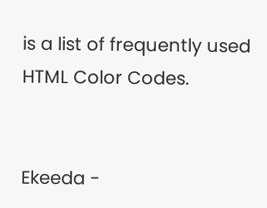is a list of frequently used HTML Color Codes.


Ekeeda -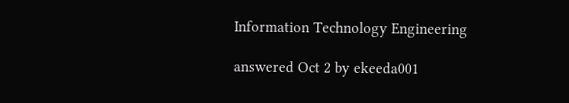Information Technology Engineering

answered Oct 2 by ekeeda001